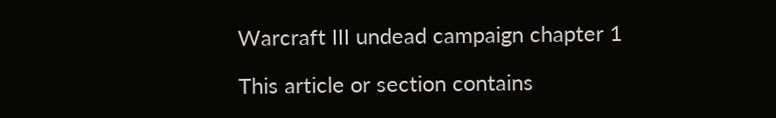Warcraft III undead campaign chapter 1

This article or section contains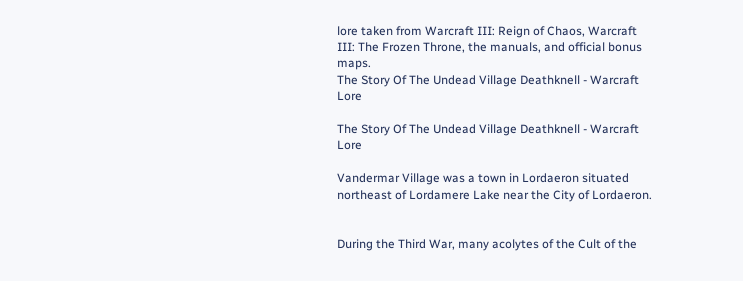lore taken from Warcraft III: Reign of Chaos, Warcraft III: The Frozen Throne, the manuals, and official bonus maps.
The Story Of The Undead Village Deathknell - Warcraft Lore

The Story Of The Undead Village Deathknell - Warcraft Lore

Vandermar Village was a town in Lordaeron situated northeast of Lordamere Lake near the City of Lordaeron.


During the Third War, many acolytes of the Cult of the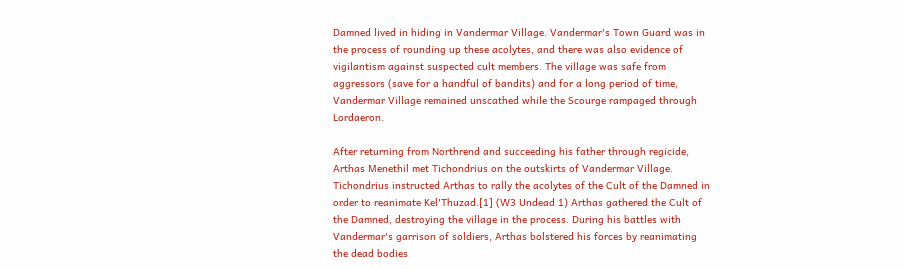Damned lived in hiding in Vandermar Village. Vandermar's Town Guard was in the process of rounding up these acolytes, and there was also evidence of vigilantism against suspected cult members. The village was safe from aggressors (save for a handful of bandits) and for a long period of time, Vandermar Village remained unscathed while the Scourge rampaged through Lordaeron.

After returning from Northrend and succeeding his father through regicide, Arthas Menethil met Tichondrius on the outskirts of Vandermar Village. Tichondrius instructed Arthas to rally the acolytes of the Cult of the Damned in order to reanimate Kel'Thuzad.[1] (W3 Undead 1) Arthas gathered the Cult of the Damned, destroying the village in the process. During his battles with Vandermar's garrison of soldiers, Arthas bolstered his forces by reanimating the dead bodies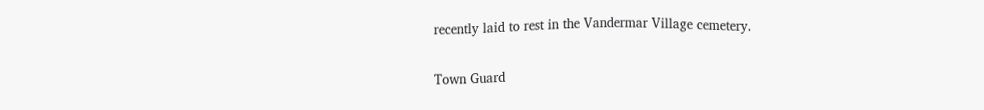recently laid to rest in the Vandermar Village cemetery.

Town Guard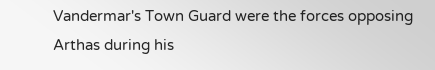Vandermar's Town Guard were the forces opposing Arthas during his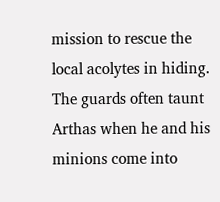mission to rescue the local acolytes in hiding. The guards often taunt Arthas when he and his minions come into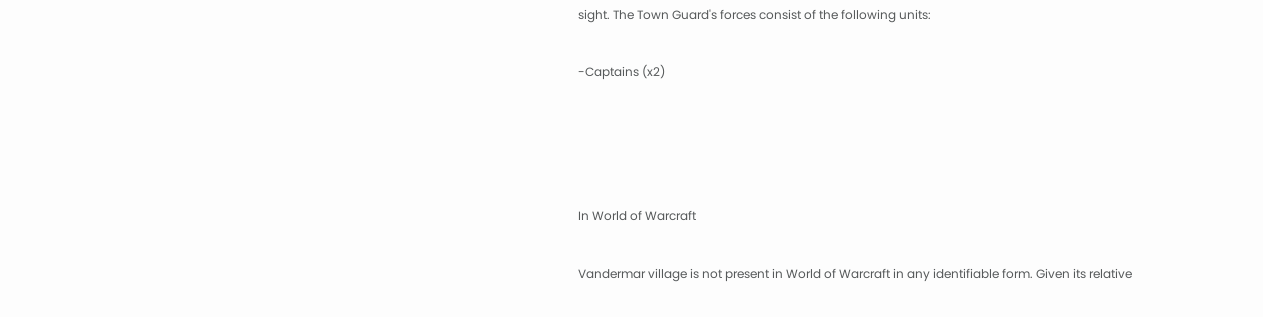sight. The Town Guard's forces consist of the following units:

-Captains (x2)




In World of Warcraft

Vandermar village is not present in World of Warcraft in any identifiable form. Given its relative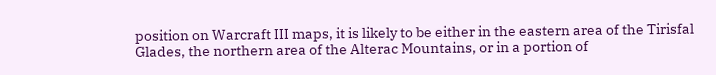position on Warcraft III maps, it is likely to be either in the eastern area of the Tirisfal Glades, the northern area of the Alterac Mountains, or in a portion of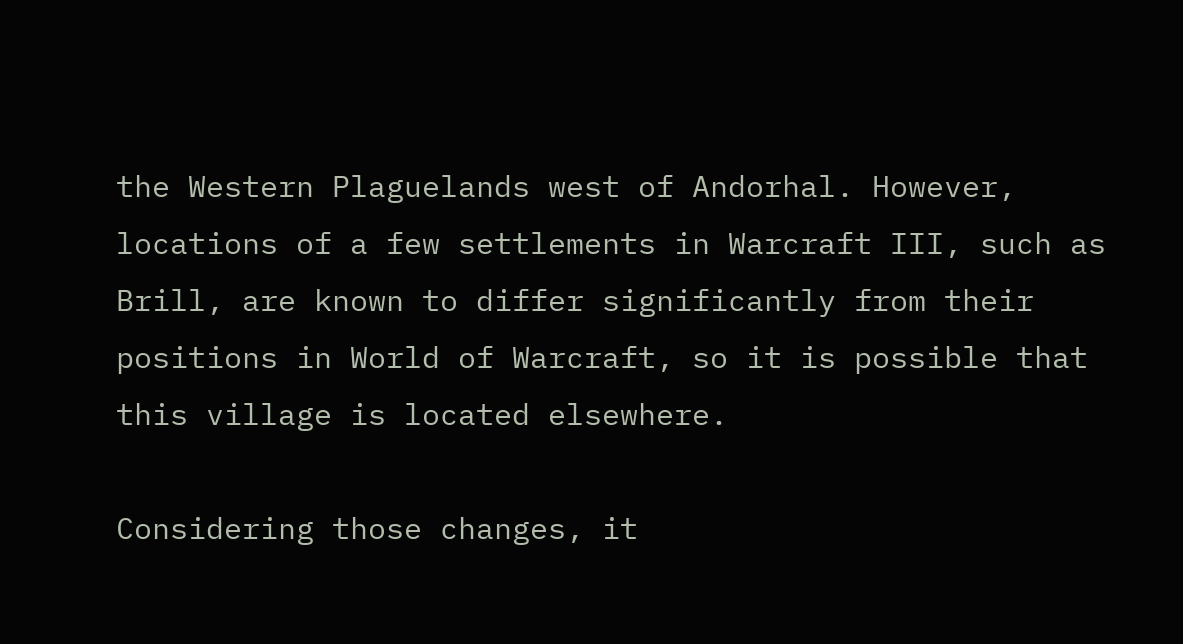the Western Plaguelands west of Andorhal. However, locations of a few settlements in Warcraft III, such as Brill, are known to differ significantly from their positions in World of Warcraft, so it is possible that this village is located elsewhere.

Considering those changes, it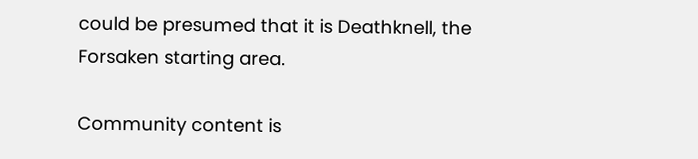could be presumed that it is Deathknell, the Forsaken starting area.

Community content is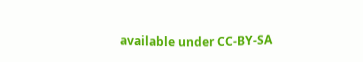available under CC-BY-SA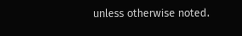unless otherwise noted.